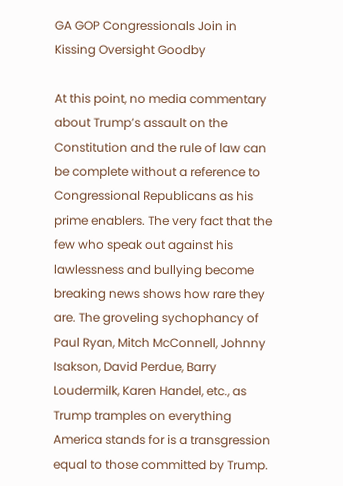GA GOP Congressionals Join in Kissing Oversight Goodby

At this point, no media commentary about Trump’s assault on the Constitution and the rule of law can be complete without a reference to Congressional Republicans as his prime enablers. The very fact that the few who speak out against his lawlessness and bullying become breaking news shows how rare they are. The groveling sychophancy of Paul Ryan, Mitch McConnell, Johnny Isakson, David Perdue, Barry Loudermilk, Karen Handel, etc., as Trump tramples on everything America stands for is a transgression equal to those committed by Trump.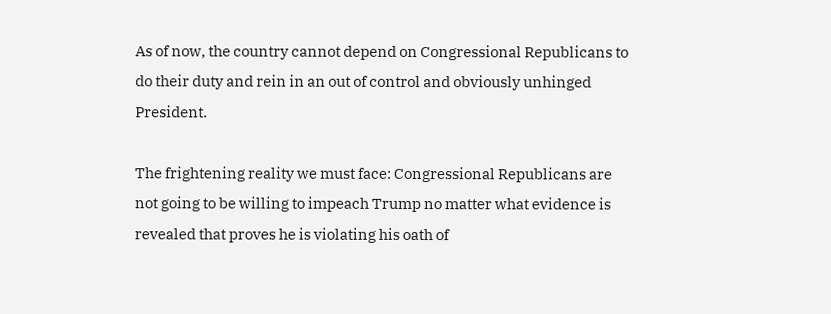As of now, the country cannot depend on Congressional Republicans to do their duty and rein in an out of control and obviously unhinged President.

The frightening reality we must face: Congressional Republicans are not going to be willing to impeach Trump no matter what evidence is revealed that proves he is violating his oath of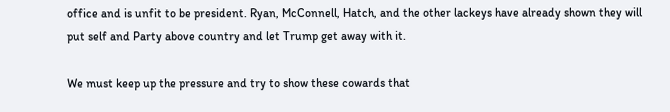office and is unfit to be president. Ryan, McConnell, Hatch, and the other lackeys have already shown they will put self and Party above country and let Trump get away with it.

We must keep up the pressure and try to show these cowards that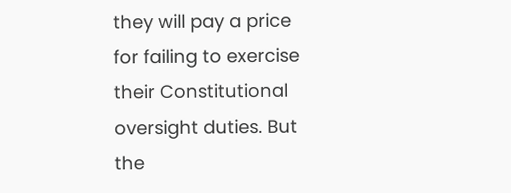they will pay a price for failing to exercise their Constitutional oversight duties. But the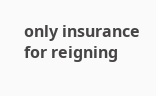only insurance for reigning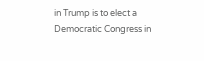in Trump is to elect a Democratic Congress in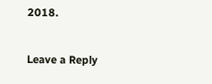2018.

Leave a Reply